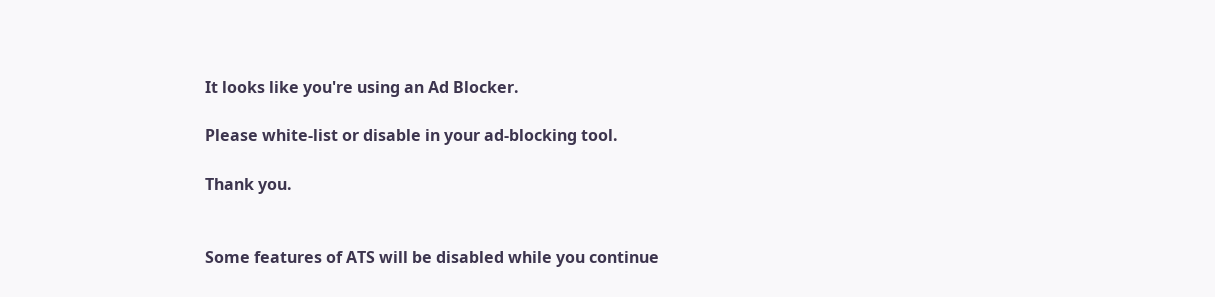It looks like you're using an Ad Blocker.

Please white-list or disable in your ad-blocking tool.

Thank you.


Some features of ATS will be disabled while you continue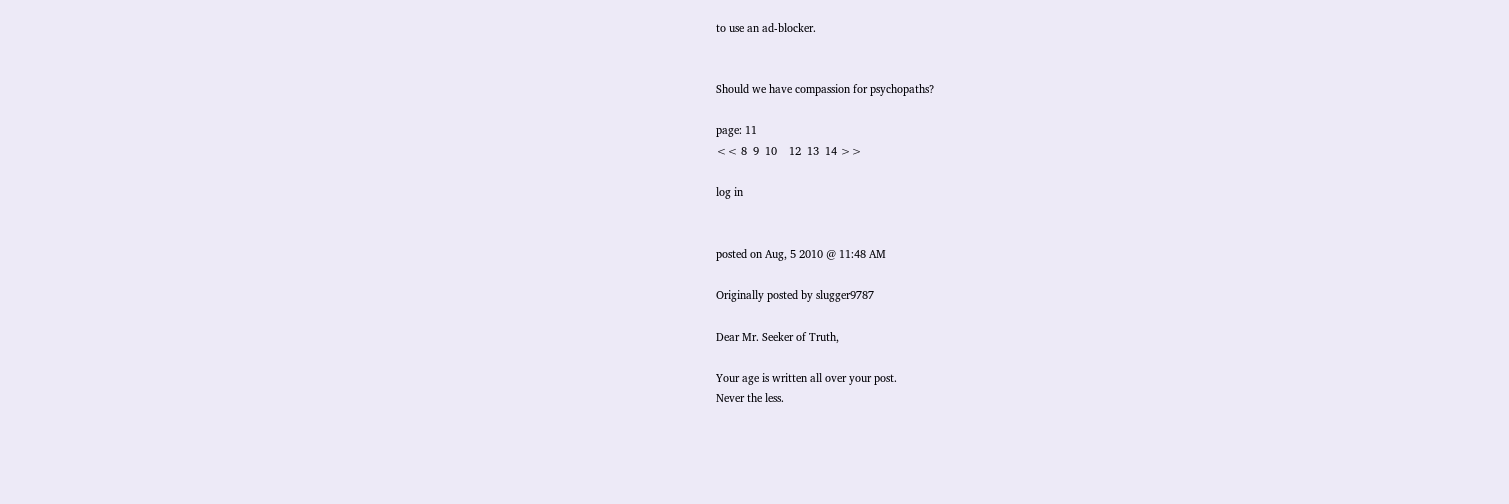to use an ad-blocker.


Should we have compassion for psychopaths?

page: 11
<< 8  9  10    12  13  14 >>

log in


posted on Aug, 5 2010 @ 11:48 AM

Originally posted by slugger9787

Dear Mr. Seeker of Truth,

Your age is written all over your post.
Never the less.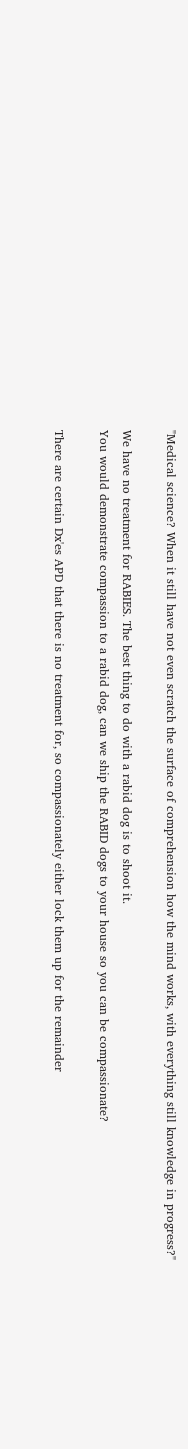"Medical science? When it still have not even scratch the surface of comprehension how the mind works, with everything still knowledge in progress?"

We have no treatment for RABIES. The best thing to do with a rabid dog is to shoot it.
You would demonstrate compassion to a rabid dog, can we ship the RABID dogs to your house so you can be compassionate?

There are certain Dx'es APD that there is no treatment for, so compassionately either lock them up for the remainder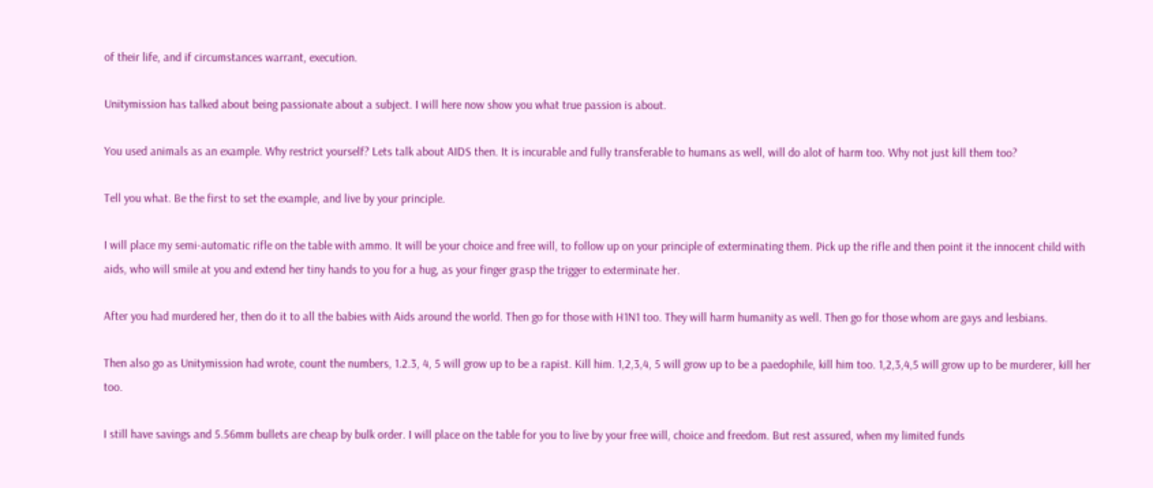of their life, and if circumstances warrant, execution.

Unitymission has talked about being passionate about a subject. I will here now show you what true passion is about.

You used animals as an example. Why restrict yourself? Lets talk about AIDS then. It is incurable and fully transferable to humans as well, will do alot of harm too. Why not just kill them too?

Tell you what. Be the first to set the example, and live by your principle.

I will place my semi-automatic rifle on the table with ammo. It will be your choice and free will, to follow up on your principle of exterminating them. Pick up the rifle and then point it the innocent child with aids, who will smile at you and extend her tiny hands to you for a hug, as your finger grasp the trigger to exterminate her.

After you had murdered her, then do it to all the babies with Aids around the world. Then go for those with H1N1 too. They will harm humanity as well. Then go for those whom are gays and lesbians.

Then also go as Unitymission had wrote, count the numbers, 1.2.3, 4, 5 will grow up to be a rapist. Kill him. 1,2,3,4, 5 will grow up to be a paedophile, kill him too. 1,2,3,4,5 will grow up to be murderer, kill her too.

I still have savings and 5.56mm bullets are cheap by bulk order. I will place on the table for you to live by your free will, choice and freedom. But rest assured, when my limited funds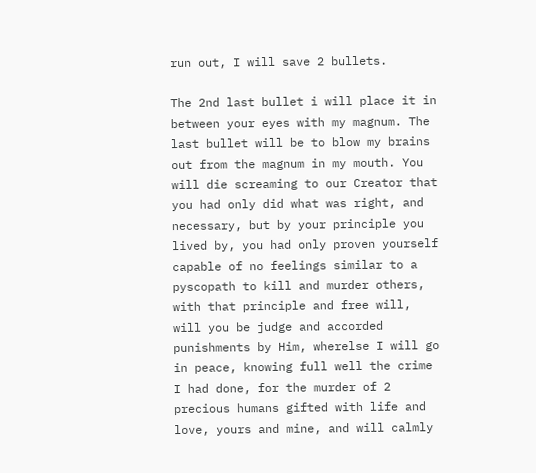run out, I will save 2 bullets.

The 2nd last bullet i will place it in between your eyes with my magnum. The last bullet will be to blow my brains out from the magnum in my mouth. You will die screaming to our Creator that you had only did what was right, and necessary, but by your principle you lived by, you had only proven yourself capable of no feelings similar to a pyscopath to kill and murder others, with that principle and free will, will you be judge and accorded punishments by Him, wherelse I will go in peace, knowing full well the crime I had done, for the murder of 2 precious humans gifted with life and love, yours and mine, and will calmly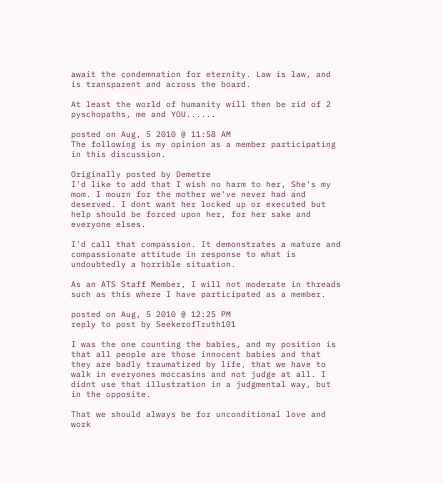await the condemnation for eternity. Law is law, and is transparent and across the board.

At least the world of humanity will then be rid of 2 pyschopaths, me and YOU......

posted on Aug, 5 2010 @ 11:58 AM
The following is my opinion as a member participating in this discussion.

Originally posted by Demetre
I'd like to add that I wish no harm to her, She's my mom. I mourn for the mother we've never had and deserved. I dont want her locked up or executed but help should be forced upon her, for her sake and everyone elses.

I'd call that compassion. It demonstrates a mature and compassionate attitude in response to what is undoubtedly a horrible situation.

As an ATS Staff Member, I will not moderate in threads such as this where I have participated as a member.

posted on Aug, 5 2010 @ 12:25 PM
reply to post by SeekerofTruth101

I was the one counting the babies, and my position is that all people are those innocent babies and that they are badly traumatized by life, that we have to walk in everyones moccasins and not judge at all. I didnt use that illustration in a judgmental way, but in the opposite.

That we should always be for unconditional love and work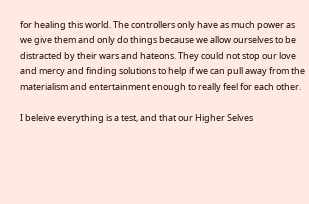for healing this world. The controllers only have as much power as we give them and only do things because we allow ourselves to be distracted by their wars and hateons. They could not stop our love and mercy and finding solutions to help if we can pull away from the materialism and entertainment enough to really feel for each other.

I beleive everything is a test, and that our Higher Selves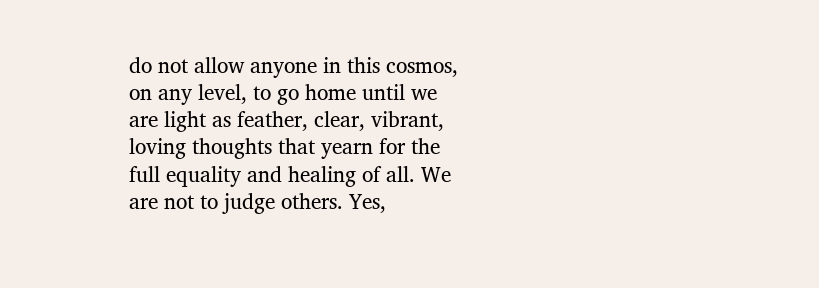do not allow anyone in this cosmos, on any level, to go home until we are light as feather, clear, vibrant, loving thoughts that yearn for the full equality and healing of all. We are not to judge others. Yes,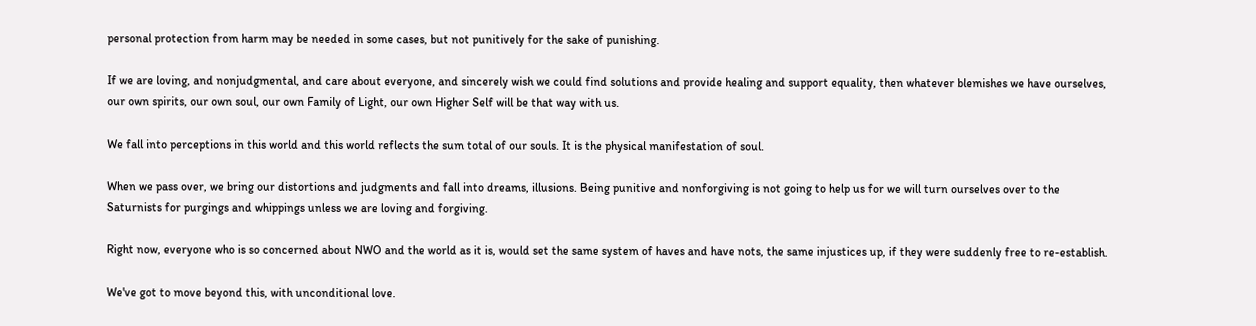personal protection from harm may be needed in some cases, but not punitively for the sake of punishing.

If we are loving, and nonjudgmental, and care about everyone, and sincerely wish we could find solutions and provide healing and support equality, then whatever blemishes we have ourselves, our own spirits, our own soul, our own Family of Light, our own Higher Self will be that way with us.

We fall into perceptions in this world and this world reflects the sum total of our souls. It is the physical manifestation of soul.

When we pass over, we bring our distortions and judgments and fall into dreams, illusions. Being punitive and nonforgiving is not going to help us for we will turn ourselves over to the Saturnists for purgings and whippings unless we are loving and forgiving.

Right now, everyone who is so concerned about NWO and the world as it is, would set the same system of haves and have nots, the same injustices up, if they were suddenly free to re-establish.

We've got to move beyond this, with unconditional love.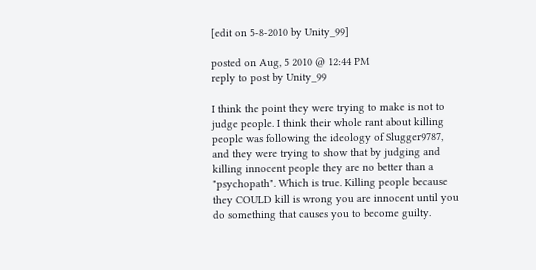[edit on 5-8-2010 by Unity_99]

posted on Aug, 5 2010 @ 12:44 PM
reply to post by Unity_99

I think the point they were trying to make is not to judge people. I think their whole rant about killing people was following the ideology of Slugger9787, and they were trying to show that by judging and killing innocent people they are no better than a "psychopath". Which is true. Killing people because they COULD kill is wrong you are innocent until you do something that causes you to become guilty.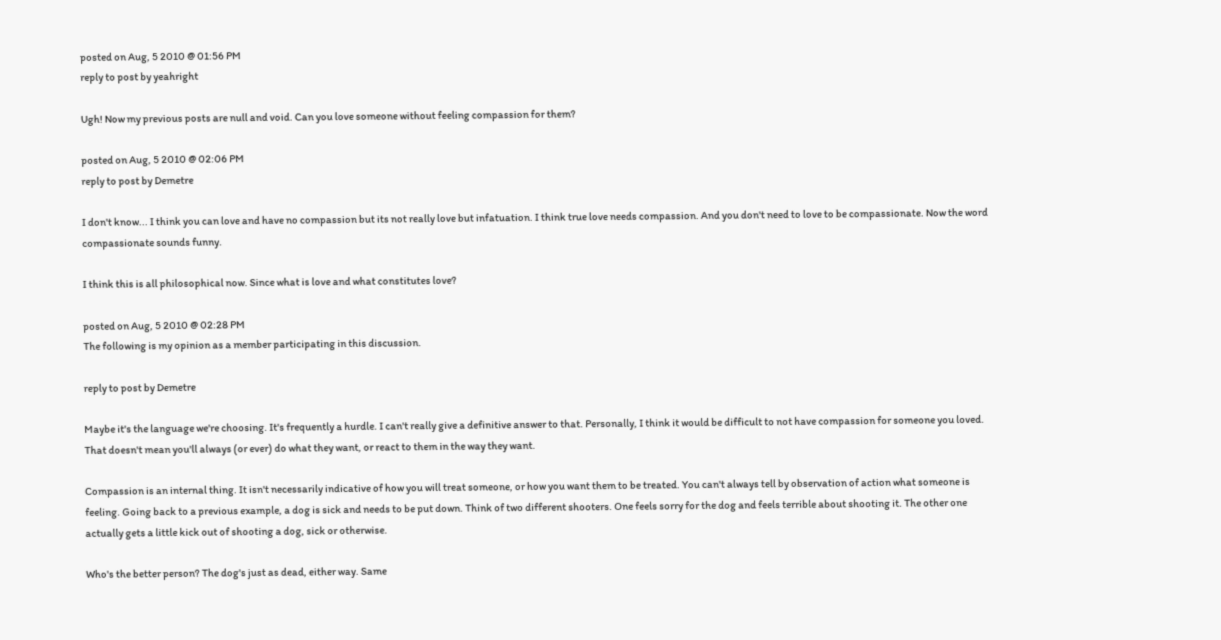posted on Aug, 5 2010 @ 01:56 PM
reply to post by yeahright

Ugh! Now my previous posts are null and void. Can you love someone without feeling compassion for them?

posted on Aug, 5 2010 @ 02:06 PM
reply to post by Demetre

I don't know... I think you can love and have no compassion but its not really love but infatuation. I think true love needs compassion. And you don't need to love to be compassionate. Now the word compassionate sounds funny.

I think this is all philosophical now. Since what is love and what constitutes love?

posted on Aug, 5 2010 @ 02:28 PM
The following is my opinion as a member participating in this discussion.

reply to post by Demetre

Maybe it's the language we're choosing. It's frequently a hurdle. I can't really give a definitive answer to that. Personally, I think it would be difficult to not have compassion for someone you loved. That doesn't mean you'll always (or ever) do what they want, or react to them in the way they want.

Compassion is an internal thing. It isn't necessarily indicative of how you will treat someone, or how you want them to be treated. You can't always tell by observation of action what someone is feeling. Going back to a previous example, a dog is sick and needs to be put down. Think of two different shooters. One feels sorry for the dog and feels terrible about shooting it. The other one actually gets a little kick out of shooting a dog, sick or otherwise.

Who's the better person? The dog's just as dead, either way. Same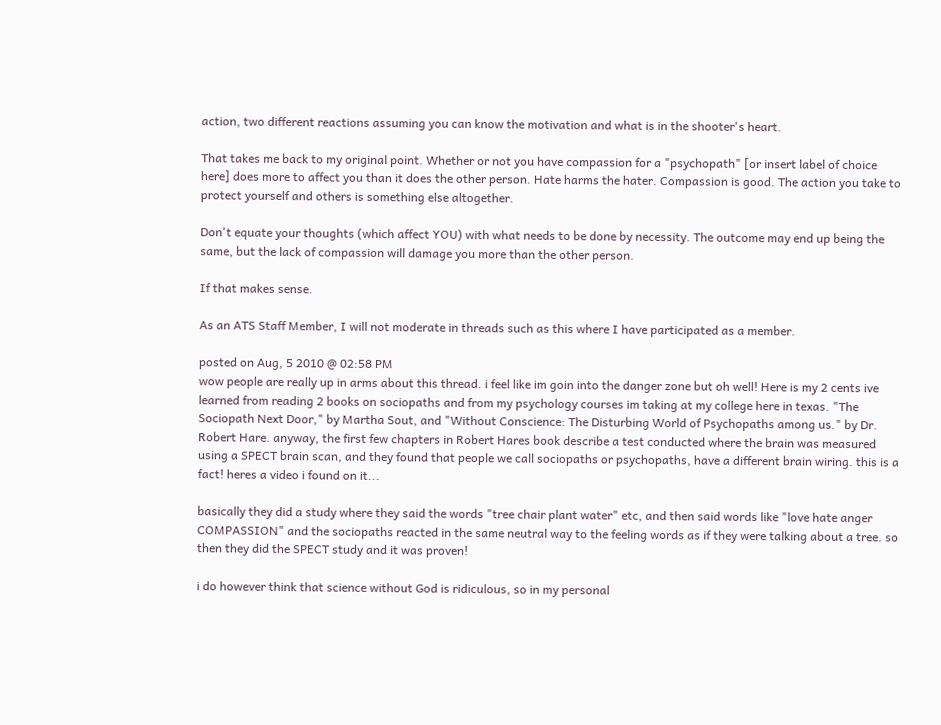action, two different reactions assuming you can know the motivation and what is in the shooter's heart.

That takes me back to my original point. Whether or not you have compassion for a "psychopath" [or insert label of choice here] does more to affect you than it does the other person. Hate harms the hater. Compassion is good. The action you take to protect yourself and others is something else altogether.

Don't equate your thoughts (which affect YOU) with what needs to be done by necessity. The outcome may end up being the same, but the lack of compassion will damage you more than the other person.

If that makes sense.

As an ATS Staff Member, I will not moderate in threads such as this where I have participated as a member.

posted on Aug, 5 2010 @ 02:58 PM
wow people are really up in arms about this thread. i feel like im goin into the danger zone but oh well! Here is my 2 cents ive learned from reading 2 books on sociopaths and from my psychology courses im taking at my college here in texas. "The Sociopath Next Door," by Martha Sout, and "Without Conscience: The Disturbing World of Psychopaths among us." by Dr. Robert Hare. anyway, the first few chapters in Robert Hares book describe a test conducted where the brain was measured using a SPECT brain scan, and they found that people we call sociopaths or psychopaths, have a different brain wiring. this is a fact! heres a video i found on it...

basically they did a study where they said the words "tree chair plant water" etc, and then said words like "love hate anger COMPASSION" and the sociopaths reacted in the same neutral way to the feeling words as if they were talking about a tree. so then they did the SPECT study and it was proven!

i do however think that science without God is ridiculous, so in my personal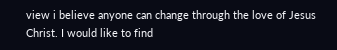view i believe anyone can change through the love of Jesus Christ. I would like to find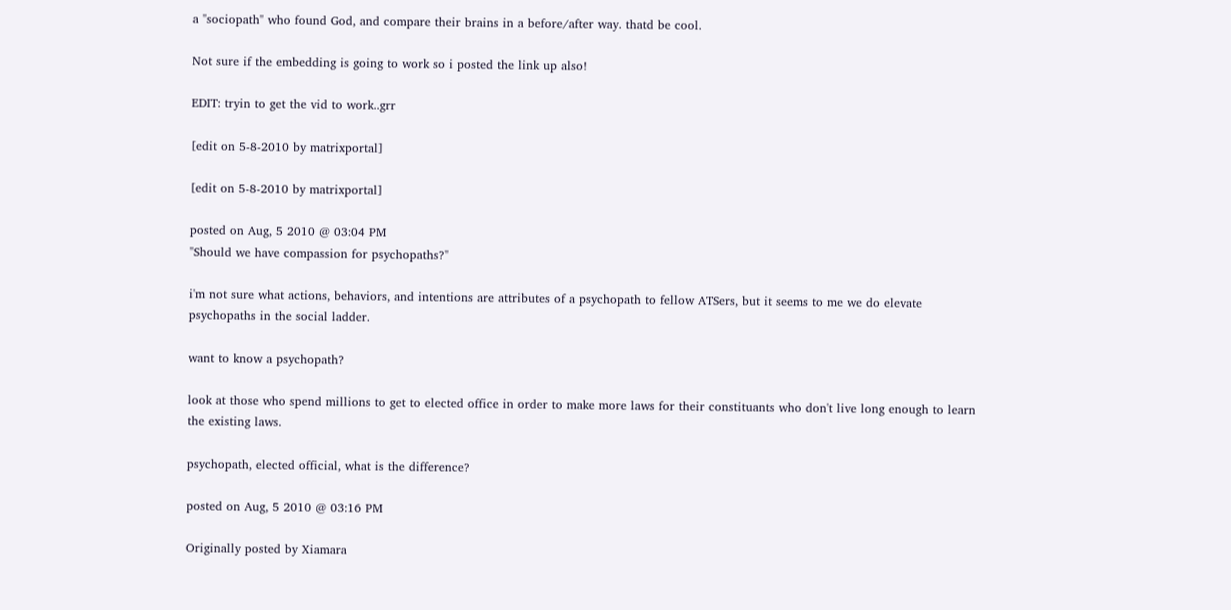a "sociopath" who found God, and compare their brains in a before/after way. thatd be cool.

Not sure if the embedding is going to work so i posted the link up also!

EDIT: tryin to get the vid to work..grr

[edit on 5-8-2010 by matrixportal]

[edit on 5-8-2010 by matrixportal]

posted on Aug, 5 2010 @ 03:04 PM
"Should we have compassion for psychopaths?"

i'm not sure what actions, behaviors, and intentions are attributes of a psychopath to fellow ATSers, but it seems to me we do elevate psychopaths in the social ladder.

want to know a psychopath?

look at those who spend millions to get to elected office in order to make more laws for their constituants who don't live long enough to learn the existing laws.

psychopath, elected official, what is the difference?

posted on Aug, 5 2010 @ 03:16 PM

Originally posted by Xiamara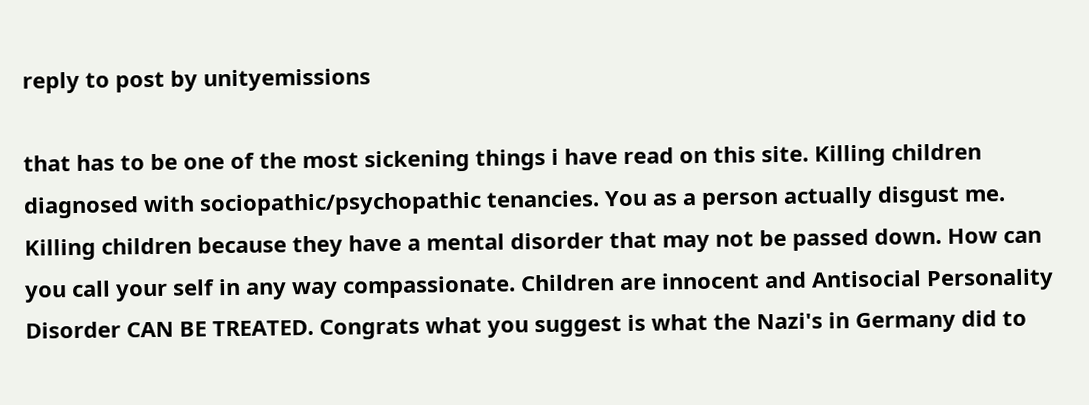reply to post by unityemissions

that has to be one of the most sickening things i have read on this site. Killing children diagnosed with sociopathic/psychopathic tenancies. You as a person actually disgust me. Killing children because they have a mental disorder that may not be passed down. How can you call your self in any way compassionate. Children are innocent and Antisocial Personality Disorder CAN BE TREATED. Congrats what you suggest is what the Nazi's in Germany did to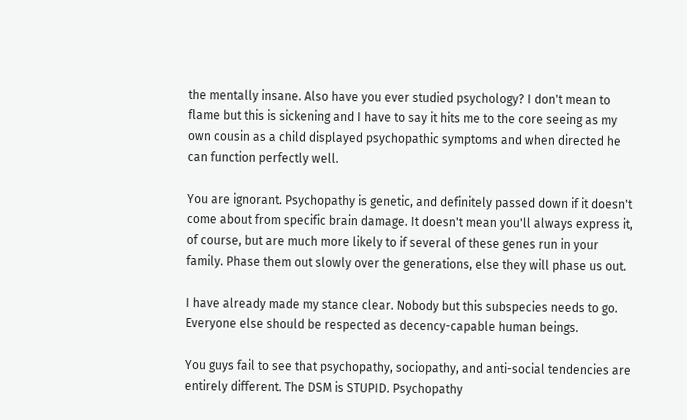the mentally insane. Also have you ever studied psychology? I don't mean to flame but this is sickening and I have to say it hits me to the core seeing as my own cousin as a child displayed psychopathic symptoms and when directed he can function perfectly well.

You are ignorant. Psychopathy is genetic, and definitely passed down if it doesn't come about from specific brain damage. It doesn't mean you'll always express it, of course, but are much more likely to if several of these genes run in your family. Phase them out slowly over the generations, else they will phase us out.

I have already made my stance clear. Nobody but this subspecies needs to go. Everyone else should be respected as decency-capable human beings.

You guys fail to see that psychopathy, sociopathy, and anti-social tendencies are entirely different. The DSM is STUPID. Psychopathy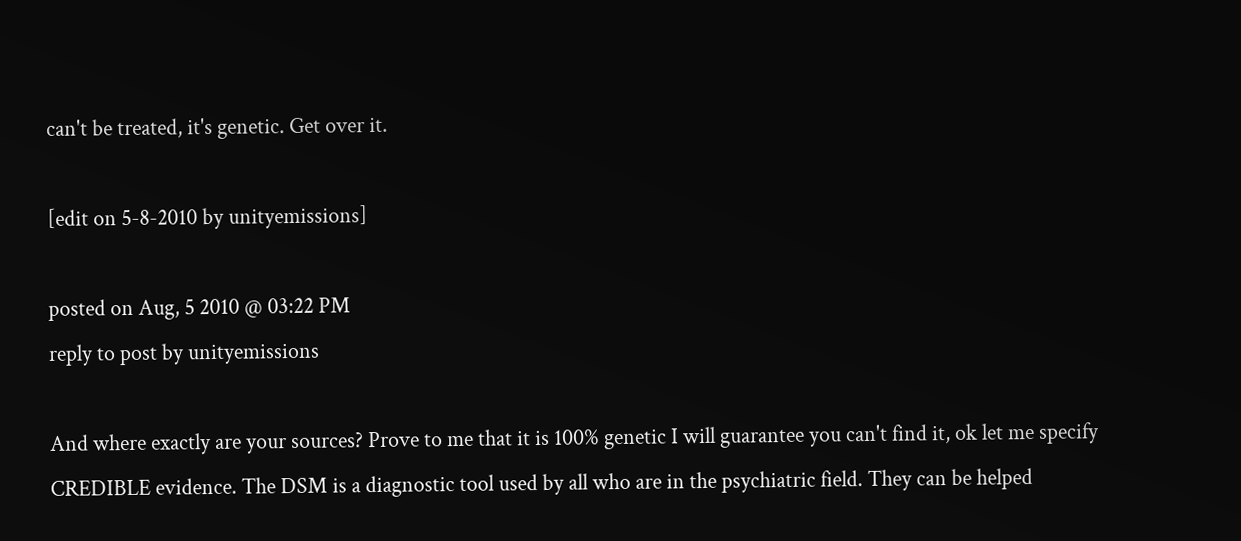can't be treated, it's genetic. Get over it.

[edit on 5-8-2010 by unityemissions]

posted on Aug, 5 2010 @ 03:22 PM
reply to post by unityemissions

And where exactly are your sources? Prove to me that it is 100% genetic I will guarantee you can't find it, ok let me specify CREDIBLE evidence. The DSM is a diagnostic tool used by all who are in the psychiatric field. They can be helped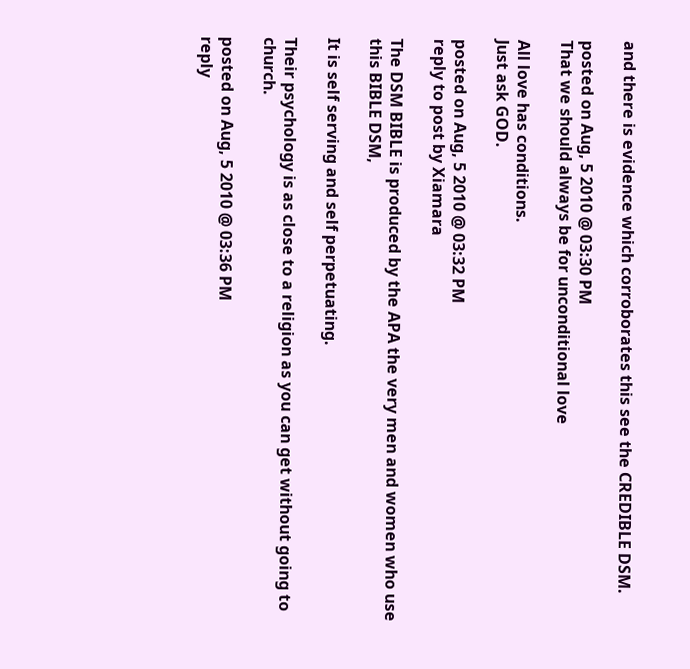and there is evidence which corroborates this see the CREDIBLE DSM.

posted on Aug, 5 2010 @ 03:30 PM
That we should always be for unconditional love

All love has conditions.
Just ask GOD.

posted on Aug, 5 2010 @ 03:32 PM
reply to post by Xiamara

The DSM BIBLE is produced by the APA the very men and women who use this BIBLE DSM,

It is self serving and self perpetuating.

Their psychology is as close to a religion as you can get without going to church.

posted on Aug, 5 2010 @ 03:36 PM
reply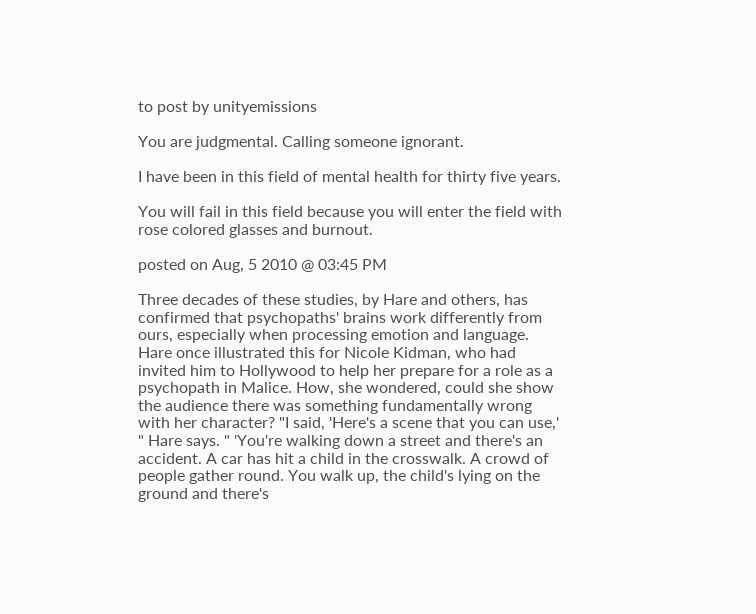to post by unityemissions

You are judgmental. Calling someone ignorant.

I have been in this field of mental health for thirty five years.

You will fail in this field because you will enter the field with rose colored glasses and burnout.

posted on Aug, 5 2010 @ 03:45 PM

Three decades of these studies, by Hare and others, has confirmed that psychopaths' brains work differently from ours, especially when processing emotion and language. Hare once illustrated this for Nicole Kidman, who had invited him to Hollywood to help her prepare for a role as a psychopath in Malice. How, she wondered, could she show the audience there was something fundamentally wrong with her character? "I said, 'Here's a scene that you can use,' " Hare says. " 'You're walking down a street and there's an accident. A car has hit a child in the crosswalk. A crowd of people gather round. You walk up, the child's lying on the ground and there's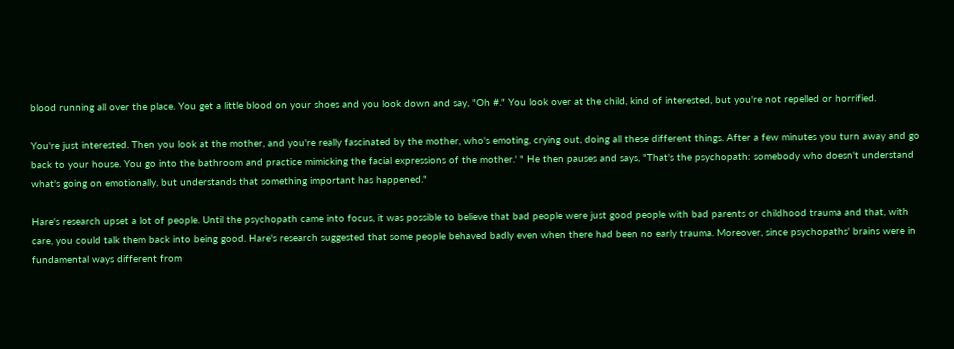blood running all over the place. You get a little blood on your shoes and you look down and say, "Oh #." You look over at the child, kind of interested, but you're not repelled or horrified.

You're just interested. Then you look at the mother, and you're really fascinated by the mother, who's emoting, crying out, doing all these different things. After a few minutes you turn away and go back to your house. You go into the bathroom and practice mimicking the facial expressions of the mother.' " He then pauses and says, "That's the psychopath: somebody who doesn't understand what's going on emotionally, but understands that something important has happened."

Hare's research upset a lot of people. Until the psychopath came into focus, it was possible to believe that bad people were just good people with bad parents or childhood trauma and that, with care, you could talk them back into being good. Hare's research suggested that some people behaved badly even when there had been no early trauma. Moreover, since psychopaths' brains were in fundamental ways different from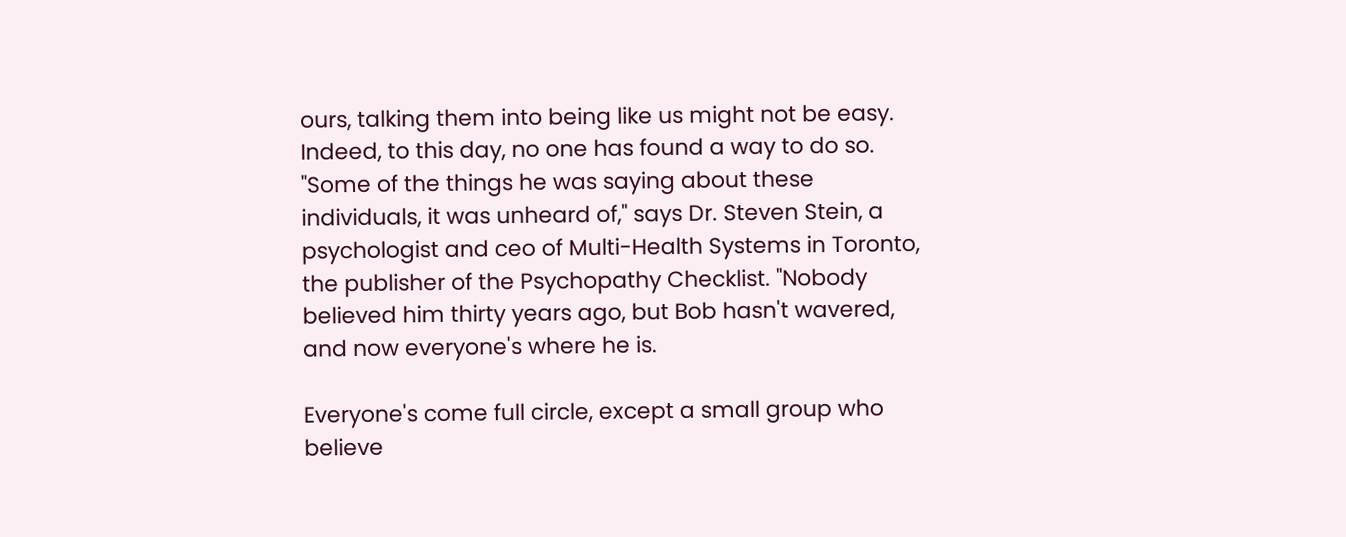ours, talking them into being like us might not be easy. Indeed, to this day, no one has found a way to do so. "Some of the things he was saying about these individuals, it was unheard of," says Dr. Steven Stein, a psychologist and ceo of Multi-Health Systems in Toronto, the publisher of the Psychopathy Checklist. "Nobody believed him thirty years ago, but Bob hasn't wavered, and now everyone's where he is.

Everyone's come full circle, except a small group who believe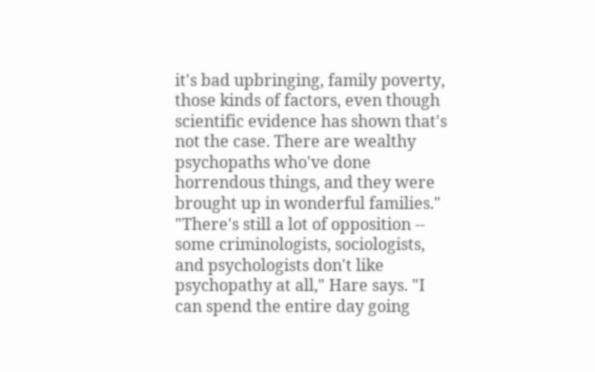it's bad upbringing, family poverty, those kinds of factors, even though scientific evidence has shown that's not the case. There are wealthy psychopaths who've done horrendous things, and they were brought up in wonderful families." "There's still a lot of opposition -- some criminologists, sociologists, and psychologists don't like psychopathy at all," Hare says. "I can spend the entire day going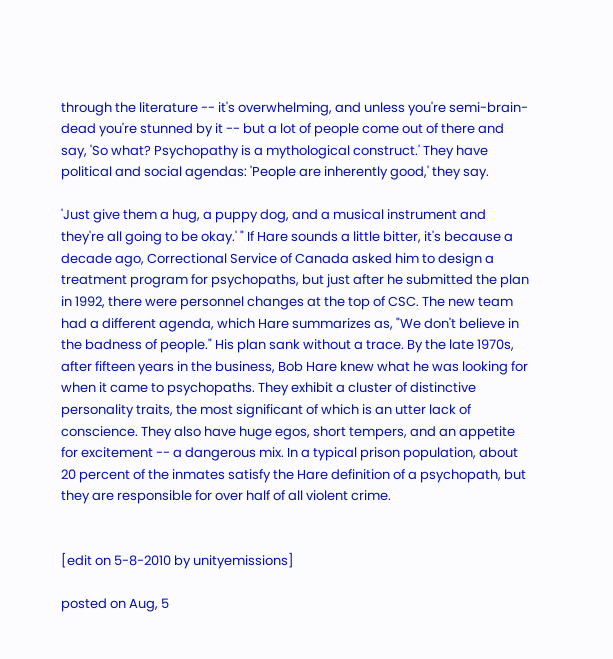through the literature -- it's overwhelming, and unless you're semi-brain-dead you're stunned by it -- but a lot of people come out of there and say, 'So what? Psychopathy is a mythological construct.' They have political and social agendas: 'People are inherently good,' they say.

'Just give them a hug, a puppy dog, and a musical instrument and they're all going to be okay.' " If Hare sounds a little bitter, it's because a decade ago, Correctional Service of Canada asked him to design a treatment program for psychopaths, but just after he submitted the plan in 1992, there were personnel changes at the top of CSC. The new team had a different agenda, which Hare summarizes as, "We don't believe in the badness of people." His plan sank without a trace. By the late 1970s, after fifteen years in the business, Bob Hare knew what he was looking for when it came to psychopaths. They exhibit a cluster of distinctive personality traits, the most significant of which is an utter lack of conscience. They also have huge egos, short tempers, and an appetite for excitement -- a dangerous mix. In a typical prison population, about 20 percent of the inmates satisfy the Hare definition of a psychopath, but they are responsible for over half of all violent crime.


[edit on 5-8-2010 by unityemissions]

posted on Aug, 5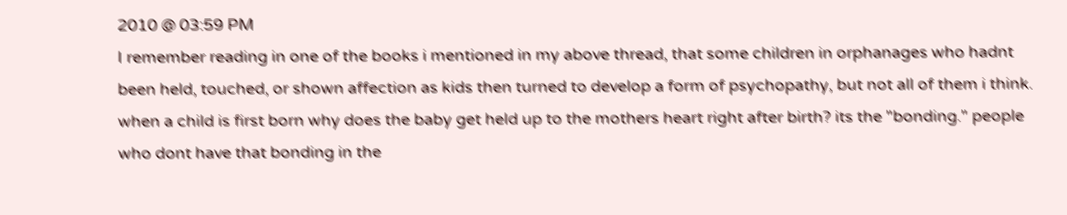2010 @ 03:59 PM
I remember reading in one of the books i mentioned in my above thread, that some children in orphanages who hadnt been held, touched, or shown affection as kids then turned to develop a form of psychopathy, but not all of them i think. when a child is first born why does the baby get held up to the mothers heart right after birth? its the "bonding." people who dont have that bonding in the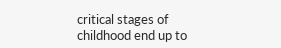critical stages of childhood end up to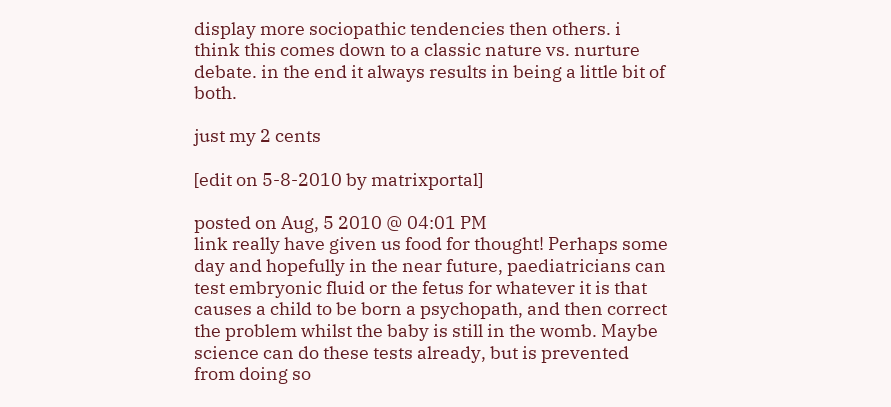display more sociopathic tendencies then others. i think this comes down to a classic nature vs. nurture debate. in the end it always results in being a little bit of both.

just my 2 cents

[edit on 5-8-2010 by matrixportal]

posted on Aug, 5 2010 @ 04:01 PM
link really have given us food for thought! Perhaps some day and hopefully in the near future, paediatricians can test embryonic fluid or the fetus for whatever it is that causes a child to be born a psychopath, and then correct the problem whilst the baby is still in the womb. Maybe science can do these tests already, but is prevented from doing so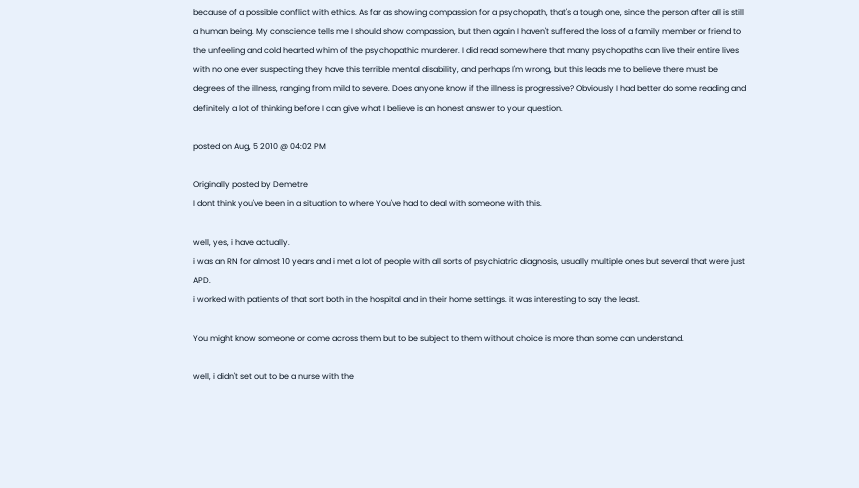because of a possible conflict with ethics. As far as showing compassion for a psychopath, that's a tough one, since the person after all is still a human being. My conscience tells me I should show compassion, but then again I haven't suffered the loss of a family member or friend to the unfeeling and cold hearted whim of the psychopathic murderer. I did read somewhere that many psychopaths can live their entire lives with no one ever suspecting they have this terrible mental disability, and perhaps I'm wrong, but this leads me to believe there must be degrees of the illness, ranging from mild to severe. Does anyone know if the illness is progressive? Obviously I had better do some reading and definitely a lot of thinking before I can give what I believe is an honest answer to your question.

posted on Aug, 5 2010 @ 04:02 PM

Originally posted by Demetre
I dont think you've been in a situation to where You've had to deal with someone with this.

well, yes, i have actually.
i was an RN for almost 10 years and i met a lot of people with all sorts of psychiatric diagnosis, usually multiple ones but several that were just APD.
i worked with patients of that sort both in the hospital and in their home settings. it was interesting to say the least.

You might know someone or come across them but to be subject to them without choice is more than some can understand.

well, i didn't set out to be a nurse with the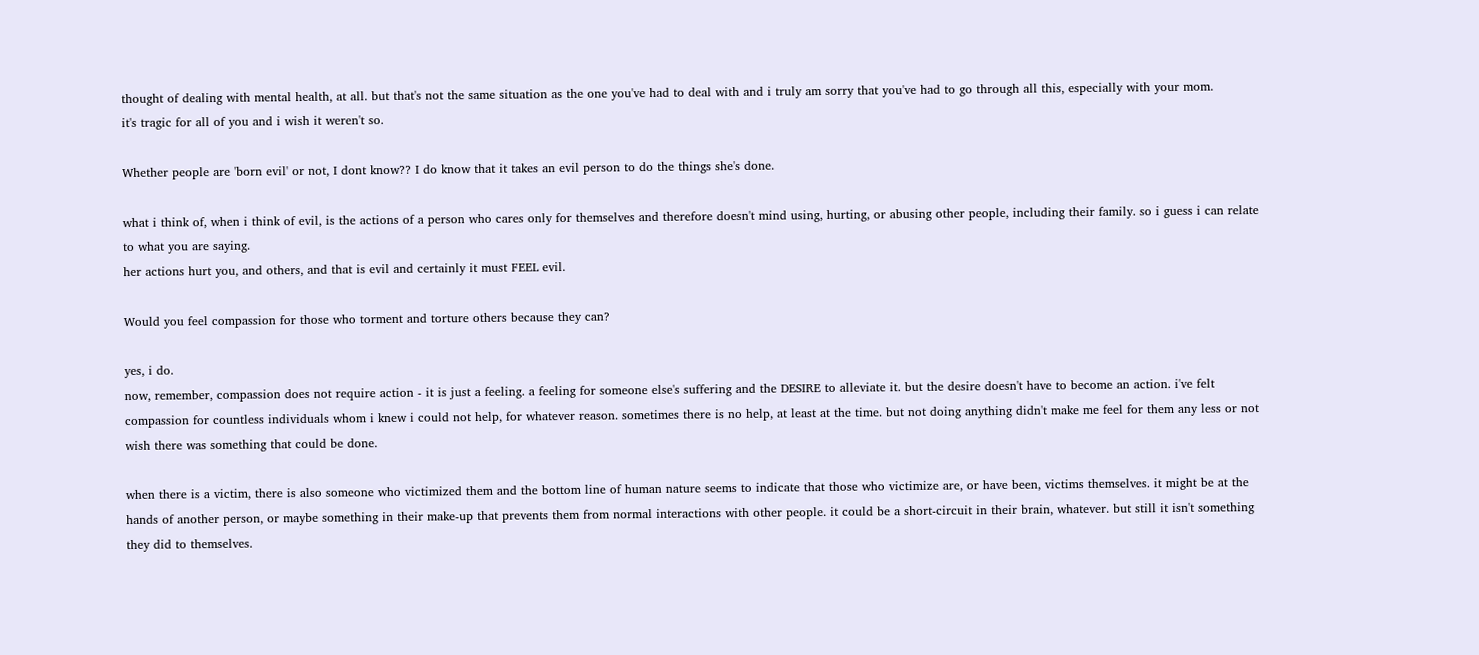thought of dealing with mental health, at all. but that's not the same situation as the one you've had to deal with and i truly am sorry that you've had to go through all this, especially with your mom.
it's tragic for all of you and i wish it weren't so.

Whether people are 'born evil' or not, I dont know?? I do know that it takes an evil person to do the things she's done.

what i think of, when i think of evil, is the actions of a person who cares only for themselves and therefore doesn't mind using, hurting, or abusing other people, including their family. so i guess i can relate to what you are saying.
her actions hurt you, and others, and that is evil and certainly it must FEEL evil.

Would you feel compassion for those who torment and torture others because they can?

yes, i do.
now, remember, compassion does not require action - it is just a feeling. a feeling for someone else's suffering and the DESIRE to alleviate it. but the desire doesn't have to become an action. i've felt compassion for countless individuals whom i knew i could not help, for whatever reason. sometimes there is no help, at least at the time. but not doing anything didn't make me feel for them any less or not wish there was something that could be done.

when there is a victim, there is also someone who victimized them and the bottom line of human nature seems to indicate that those who victimize are, or have been, victims themselves. it might be at the hands of another person, or maybe something in their make-up that prevents them from normal interactions with other people. it could be a short-circuit in their brain, whatever. but still it isn't something they did to themselves.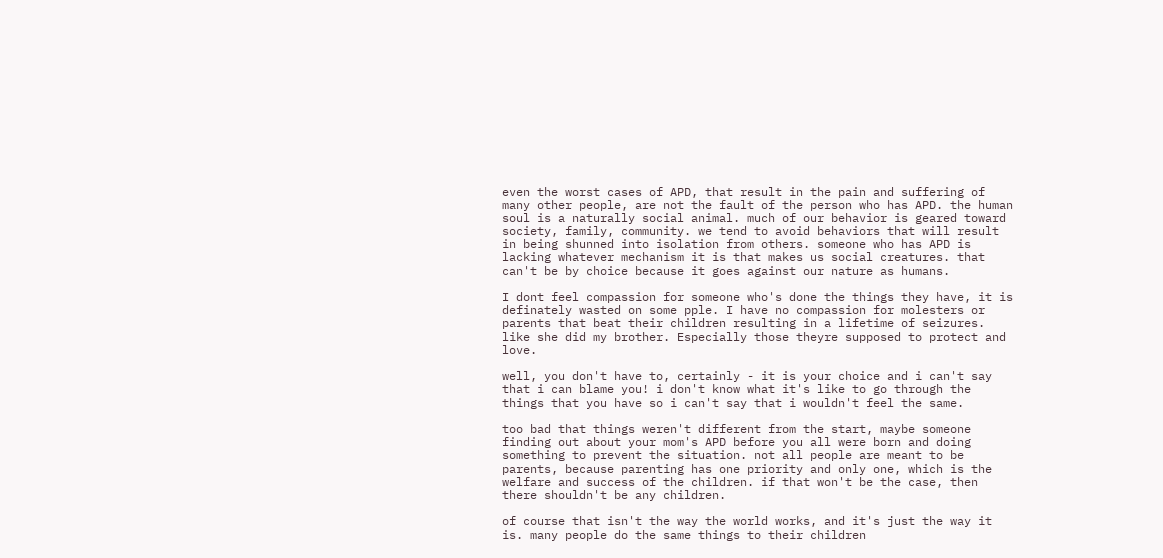even the worst cases of APD, that result in the pain and suffering of many other people, are not the fault of the person who has APD. the human soul is a naturally social animal. much of our behavior is geared toward society, family, community. we tend to avoid behaviors that will result in being shunned into isolation from others. someone who has APD is lacking whatever mechanism it is that makes us social creatures. that can't be by choice because it goes against our nature as humans.

I dont feel compassion for someone who's done the things they have, it is definately wasted on some pple. I have no compassion for molesters or parents that beat their children resulting in a lifetime of seizures. like she did my brother. Especially those theyre supposed to protect and love.

well, you don't have to, certainly - it is your choice and i can't say that i can blame you! i don't know what it's like to go through the things that you have so i can't say that i wouldn't feel the same.

too bad that things weren't different from the start, maybe someone finding out about your mom's APD before you all were born and doing something to prevent the situation. not all people are meant to be parents, because parenting has one priority and only one, which is the welfare and success of the children. if that won't be the case, then there shouldn't be any children.

of course that isn't the way the world works, and it's just the way it is. many people do the same things to their children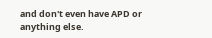and don't even have APD or anything else.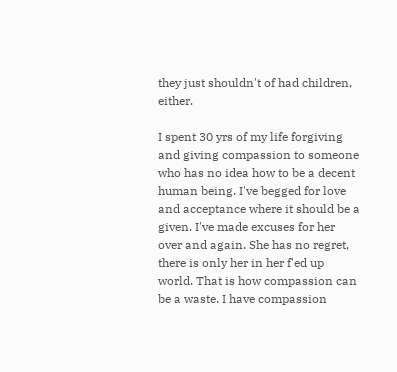they just shouldn't of had children, either.

I spent 30 yrs of my life forgiving and giving compassion to someone who has no idea how to be a decent human being. I've begged for love and acceptance where it should be a given. I've made excuses for her over and again. She has no regret, there is only her in her f'ed up world. That is how compassion can be a waste. I have compassion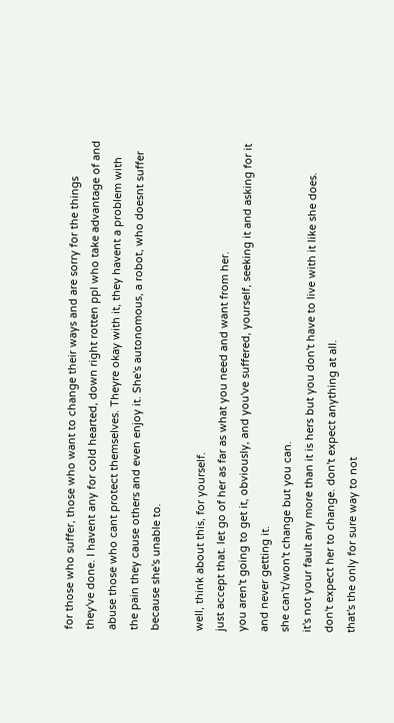for those who suffer, those who want to change their ways and are sorry for the things they've done. I havent any for cold hearted, down right rotten ppl who take advantage of and abuse those who cant protect themselves. Theyre okay with it, they havent a problem with the pain they cause others and even enjoy it. She's autonomous, a robot, who doesnt suffer because she's unable to.

well, think about this, for yourself.
just accept that. let go of her as far as what you need and want from her.
you aren't going to get it, obviously, and you've suffered, yourself, seeking it and asking for it and never getting it.
she can't/won't change but you can.
it's not your fault any more than it is hers but you don't have to live with it like she does.
don't expect her to change. don't expect anything at all.
that's the only for sure way to not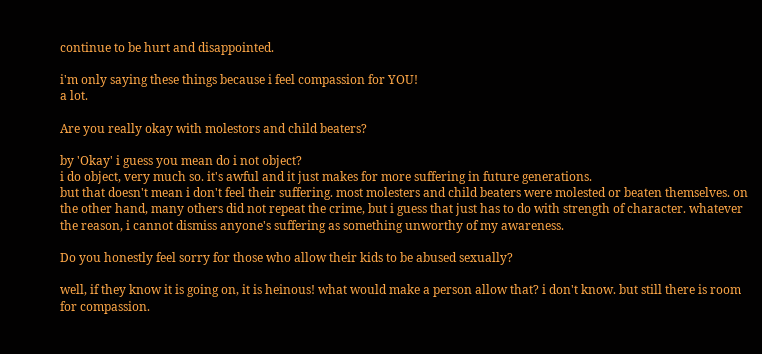continue to be hurt and disappointed.

i'm only saying these things because i feel compassion for YOU!
a lot.

Are you really okay with molestors and child beaters?

by 'Okay' i guess you mean do i not object?
i do object, very much so. it's awful and it just makes for more suffering in future generations.
but that doesn't mean i don't feel their suffering. most molesters and child beaters were molested or beaten themselves. on the other hand, many others did not repeat the crime, but i guess that just has to do with strength of character. whatever the reason, i cannot dismiss anyone's suffering as something unworthy of my awareness.

Do you honestly feel sorry for those who allow their kids to be abused sexually?

well, if they know it is going on, it is heinous! what would make a person allow that? i don't know. but still there is room for compassion.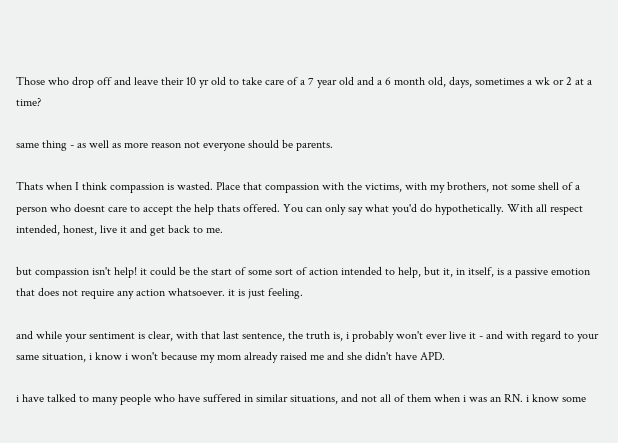Those who drop off and leave their 10 yr old to take care of a 7 year old and a 6 month old, days, sometimes a wk or 2 at a time?

same thing - as well as more reason not everyone should be parents.

Thats when I think compassion is wasted. Place that compassion with the victims, with my brothers, not some shell of a person who doesnt care to accept the help thats offered. You can only say what you'd do hypothetically. With all respect intended, honest, live it and get back to me.

but compassion isn't help! it could be the start of some sort of action intended to help, but it, in itself, is a passive emotion that does not require any action whatsoever. it is just feeling.

and while your sentiment is clear, with that last sentence, the truth is, i probably won't ever live it - and with regard to your same situation, i know i won't because my mom already raised me and she didn't have APD.

i have talked to many people who have suffered in similar situations, and not all of them when i was an RN. i know some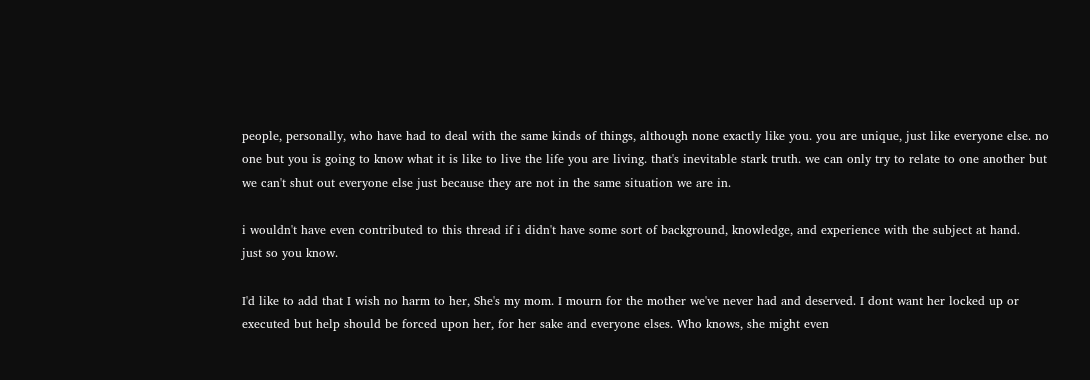people, personally, who have had to deal with the same kinds of things, although none exactly like you. you are unique, just like everyone else. no one but you is going to know what it is like to live the life you are living. that's inevitable stark truth. we can only try to relate to one another but we can't shut out everyone else just because they are not in the same situation we are in.

i wouldn't have even contributed to this thread if i didn't have some sort of background, knowledge, and experience with the subject at hand.
just so you know.

I'd like to add that I wish no harm to her, She's my mom. I mourn for the mother we've never had and deserved. I dont want her locked up or executed but help should be forced upon her, for her sake and everyone elses. Who knows, she might even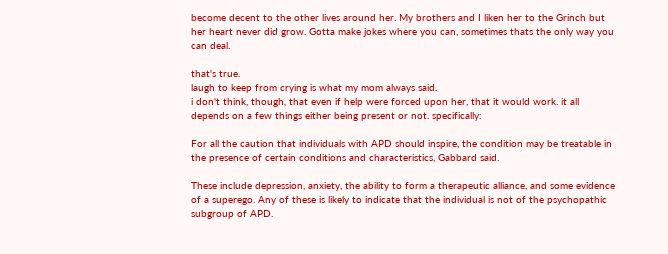become decent to the other lives around her. My brothers and I liken her to the Grinch but her heart never did grow. Gotta make jokes where you can, sometimes thats the only way you can deal.

that's true.
laugh to keep from crying is what my mom always said.
i don't think, though, that even if help were forced upon her, that it would work. it all depends on a few things either being present or not. specifically:

For all the caution that individuals with APD should inspire, the condition may be treatable in the presence of certain conditions and characteristics, Gabbard said.

These include depression, anxiety, the ability to form a therapeutic alliance, and some evidence of a superego. Any of these is likely to indicate that the individual is not of the psychopathic subgroup of APD.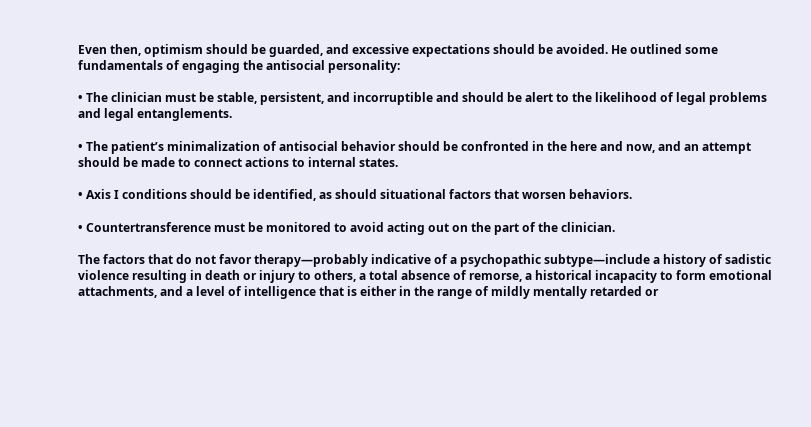Even then, optimism should be guarded, and excessive expectations should be avoided. He outlined some fundamentals of engaging the antisocial personality:

• The clinician must be stable, persistent, and incorruptible and should be alert to the likelihood of legal problems and legal entanglements.

• The patient’s minimalization of antisocial behavior should be confronted in the here and now, and an attempt should be made to connect actions to internal states.

• Axis I conditions should be identified, as should situational factors that worsen behaviors.

• Countertransference must be monitored to avoid acting out on the part of the clinician.

The factors that do not favor therapy—probably indicative of a psychopathic subtype—include a history of sadistic violence resulting in death or injury to others, a total absence of remorse, a historical incapacity to form emotional attachments, and a level of intelligence that is either in the range of mildly mentally retarded or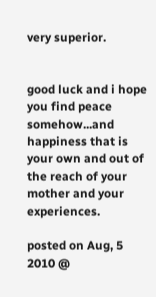very superior.


good luck and i hope you find peace somehow...and happiness that is your own and out of the reach of your mother and your experiences.

posted on Aug, 5 2010 @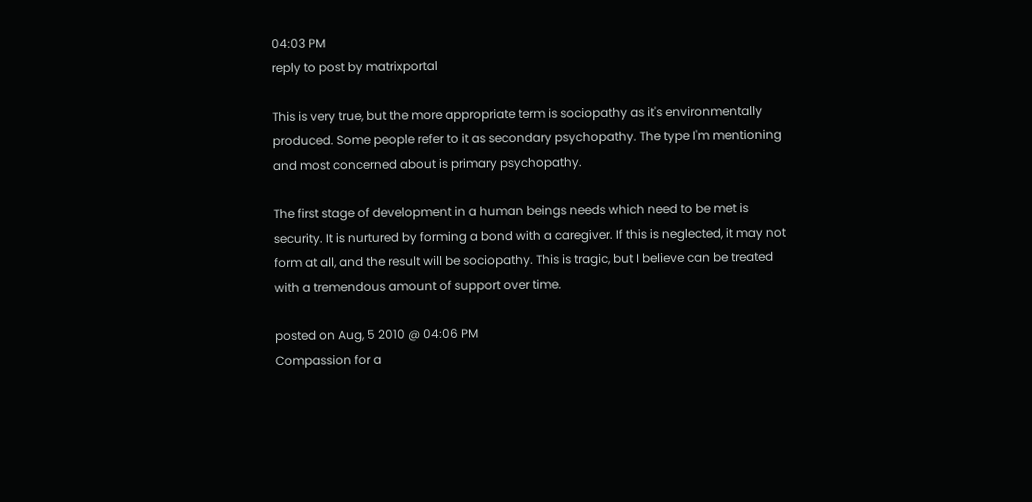04:03 PM
reply to post by matrixportal

This is very true, but the more appropriate term is sociopathy as it's environmentally produced. Some people refer to it as secondary psychopathy. The type I'm mentioning and most concerned about is primary psychopathy.

The first stage of development in a human beings needs which need to be met is security. It is nurtured by forming a bond with a caregiver. If this is neglected, it may not form at all, and the result will be sociopathy. This is tragic, but I believe can be treated with a tremendous amount of support over time.

posted on Aug, 5 2010 @ 04:06 PM
Compassion for a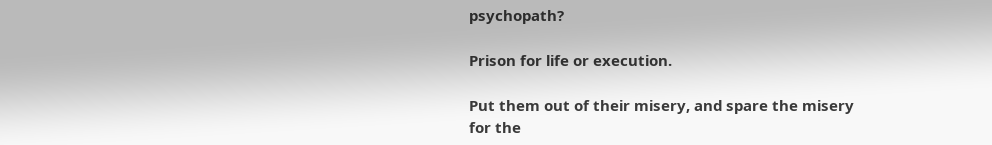psychopath?

Prison for life or execution.

Put them out of their misery, and spare the misery for the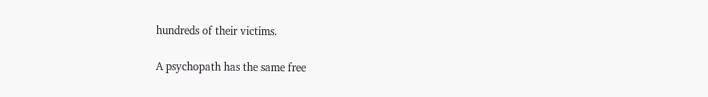hundreds of their victims.

A psychopath has the same free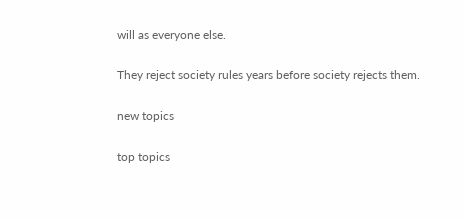will as everyone else.

They reject society rules years before society rejects them.

new topics

top topics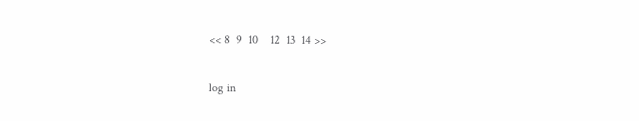<< 8  9  10    12  13  14 >>

log in